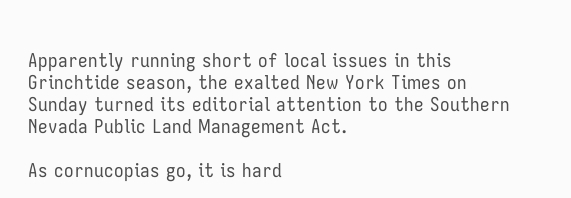Apparently running short of local issues in this Grinchtide season, the exalted New York Times on Sunday turned its editorial attention to the Southern Nevada Public Land Management Act.

As cornucopias go, it is hard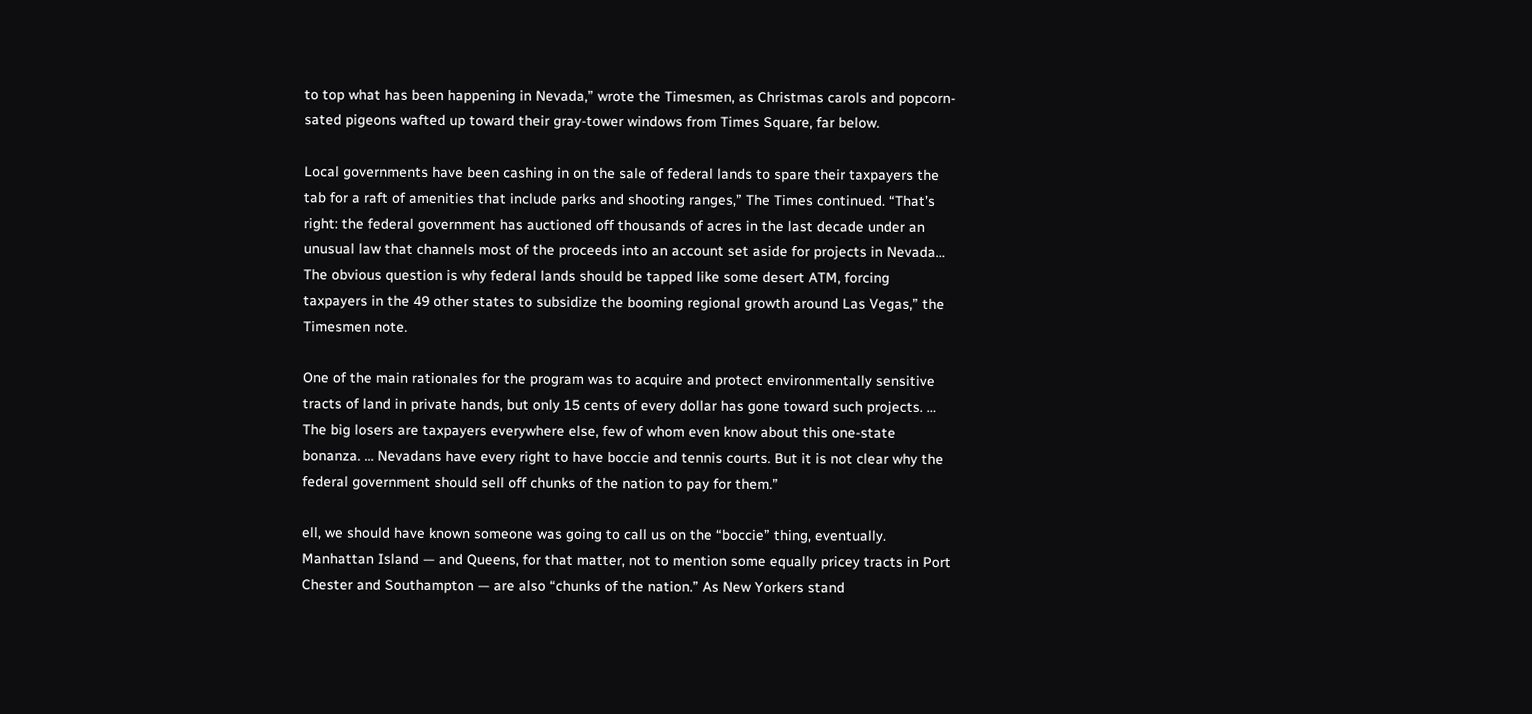to top what has been happening in Nevada,” wrote the Timesmen, as Christmas carols and popcorn-sated pigeons wafted up toward their gray-tower windows from Times Square, far below.

Local governments have been cashing in on the sale of federal lands to spare their taxpayers the tab for a raft of amenities that include parks and shooting ranges,” The Times continued. “That’s right: the federal government has auctioned off thousands of acres in the last decade under an unusual law that channels most of the proceeds into an account set aside for projects in Nevada… The obvious question is why federal lands should be tapped like some desert ATM, forcing taxpayers in the 49 other states to subsidize the booming regional growth around Las Vegas,” the Timesmen note.

One of the main rationales for the program was to acquire and protect environmentally sensitive tracts of land in private hands, but only 15 cents of every dollar has gone toward such projects. … The big losers are taxpayers everywhere else, few of whom even know about this one-state bonanza. … Nevadans have every right to have boccie and tennis courts. But it is not clear why the federal government should sell off chunks of the nation to pay for them.”

ell, we should have known someone was going to call us on the “boccie” thing, eventually.
Manhattan Island — and Queens, for that matter, not to mention some equally pricey tracts in Port Chester and Southampton — are also “chunks of the nation.” As New Yorkers stand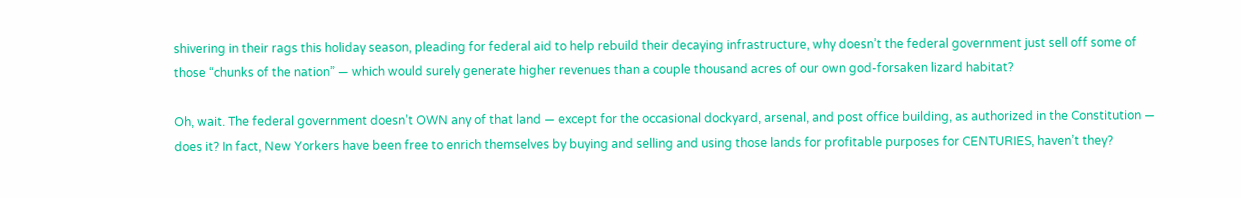shivering in their rags this holiday season, pleading for federal aid to help rebuild their decaying infrastructure, why doesn’t the federal government just sell off some of those “chunks of the nation” — which would surely generate higher revenues than a couple thousand acres of our own god-forsaken lizard habitat?

Oh, wait. The federal government doesn’t OWN any of that land — except for the occasional dockyard, arsenal, and post office building, as authorized in the Constitution — does it? In fact, New Yorkers have been free to enrich themselves by buying and selling and using those lands for profitable purposes for CENTURIES, haven’t they?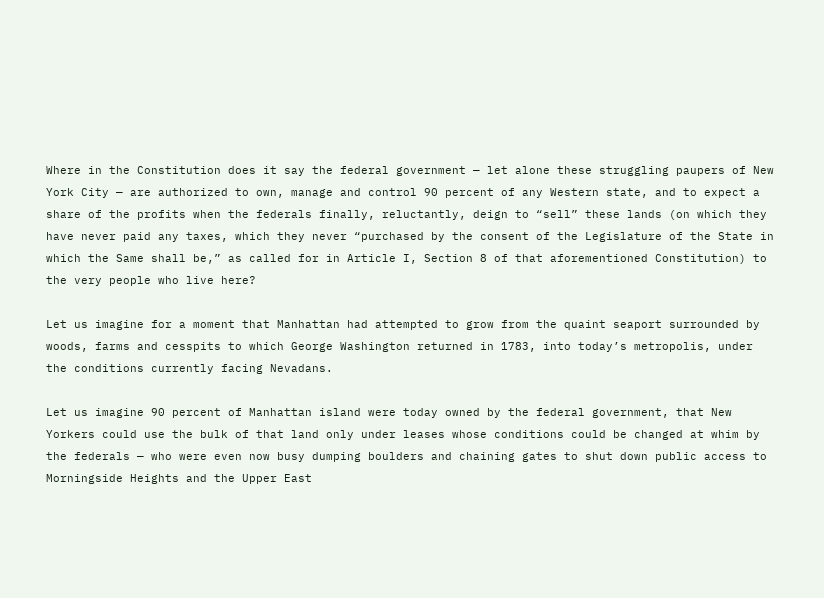Where in the Constitution does it say the federal government — let alone these struggling paupers of New York City — are authorized to own, manage and control 90 percent of any Western state, and to expect a share of the profits when the federals finally, reluctantly, deign to “sell” these lands (on which they have never paid any taxes, which they never “purchased by the consent of the Legislature of the State in which the Same shall be,” as called for in Article I, Section 8 of that aforementioned Constitution) to the very people who live here?

Let us imagine for a moment that Manhattan had attempted to grow from the quaint seaport surrounded by woods, farms and cesspits to which George Washington returned in 1783, into today’s metropolis, under the conditions currently facing Nevadans.

Let us imagine 90 percent of Manhattan island were today owned by the federal government, that New Yorkers could use the bulk of that land only under leases whose conditions could be changed at whim by the federals — who were even now busy dumping boulders and chaining gates to shut down public access to Morningside Heights and the Upper East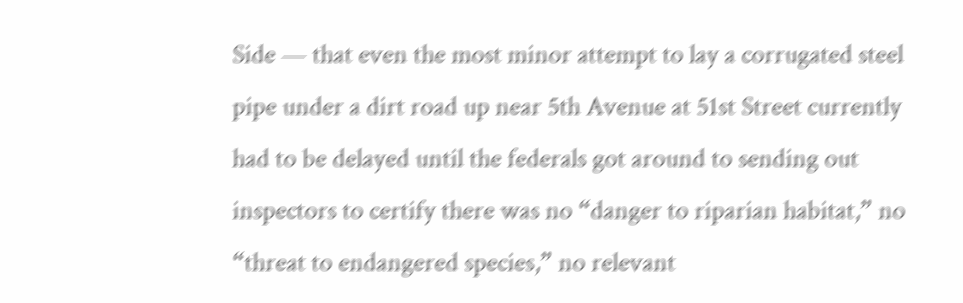Side — that even the most minor attempt to lay a corrugated steel pipe under a dirt road up near 5th Avenue at 51st Street currently had to be delayed until the federals got around to sending out inspectors to certify there was no “danger to riparian habitat,” no “threat to endangered species,” no relevant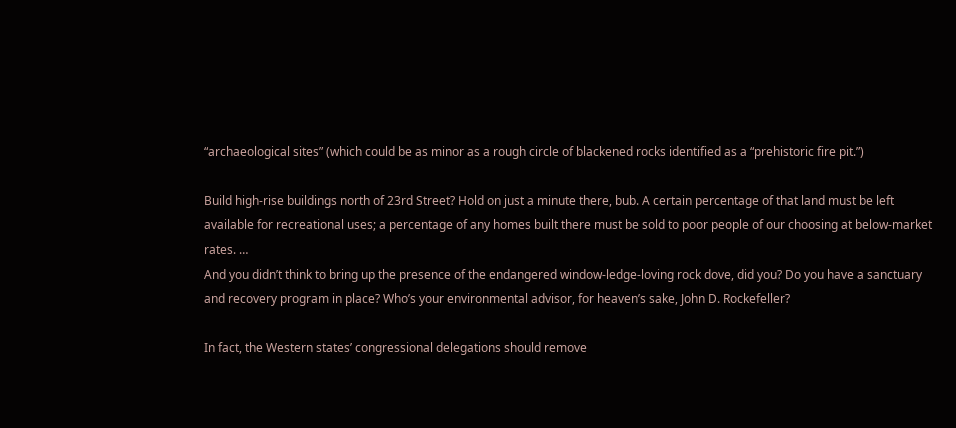“archaeological sites” (which could be as minor as a rough circle of blackened rocks identified as a “prehistoric fire pit.”)

Build high-rise buildings north of 23rd Street? Hold on just a minute there, bub. A certain percentage of that land must be left available for recreational uses; a percentage of any homes built there must be sold to poor people of our choosing at below-market rates. …
And you didn’t think to bring up the presence of the endangered window-ledge-loving rock dove, did you? Do you have a sanctuary and recovery program in place? Who’s your environmental advisor, for heaven’s sake, John D. Rockefeller?

In fact, the Western states’ congressional delegations should remove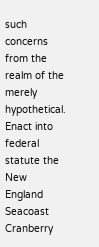such concerns from the realm of the merely hypothetical. Enact into federal statute the New England Seacoast Cranberry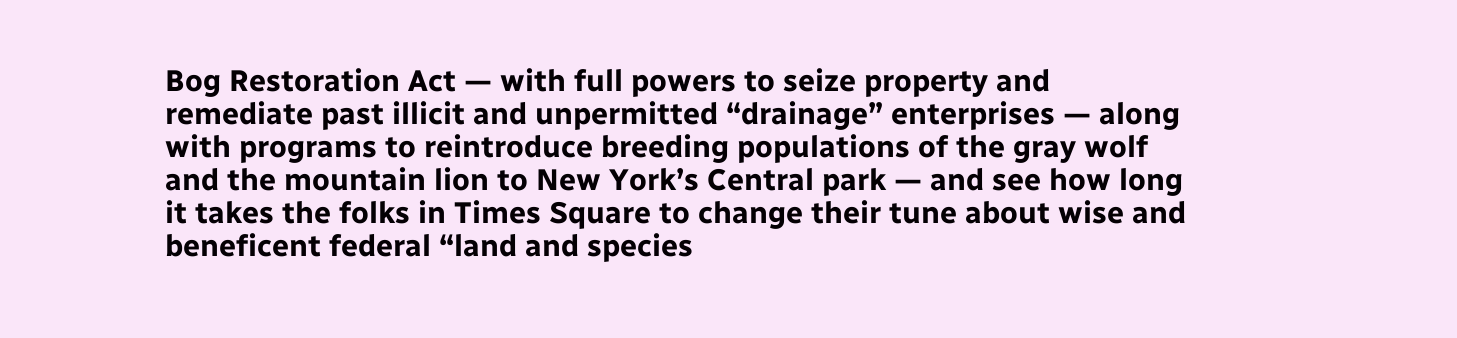Bog Restoration Act — with full powers to seize property and remediate past illicit and unpermitted “drainage” enterprises — along with programs to reintroduce breeding populations of the gray wolf and the mountain lion to New York’s Central park — and see how long it takes the folks in Times Square to change their tune about wise and beneficent federal “land and species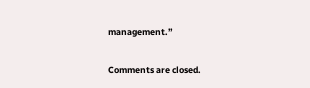management.”

Comments are closed.